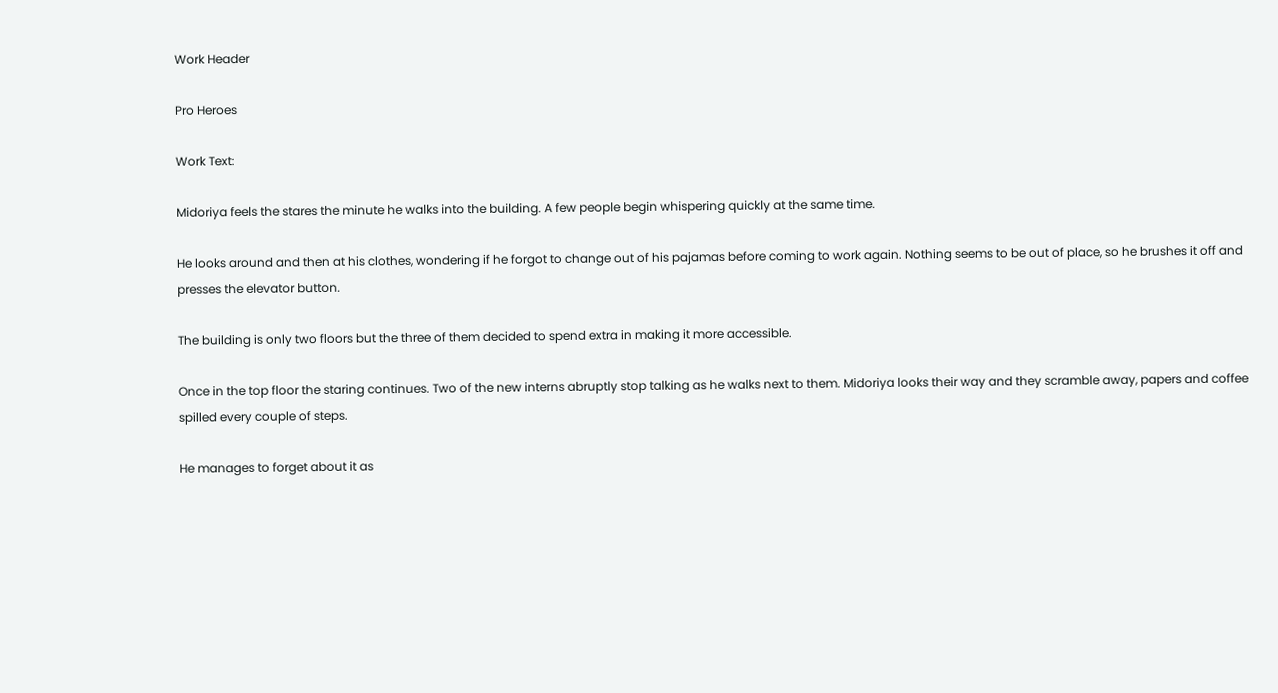Work Header

Pro Heroes

Work Text:

Midoriya feels the stares the minute he walks into the building. A few people begin whispering quickly at the same time.

He looks around and then at his clothes, wondering if he forgot to change out of his pajamas before coming to work again. Nothing seems to be out of place, so he brushes it off and presses the elevator button.

The building is only two floors but the three of them decided to spend extra in making it more accessible.

Once in the top floor the staring continues. Two of the new interns abruptly stop talking as he walks next to them. Midoriya looks their way and they scramble away, papers and coffee spilled every couple of steps.

He manages to forget about it as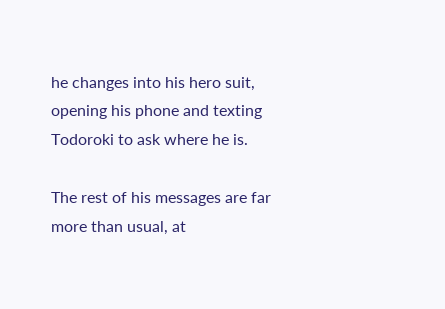he changes into his hero suit, opening his phone and texting Todoroki to ask where he is.

The rest of his messages are far more than usual, at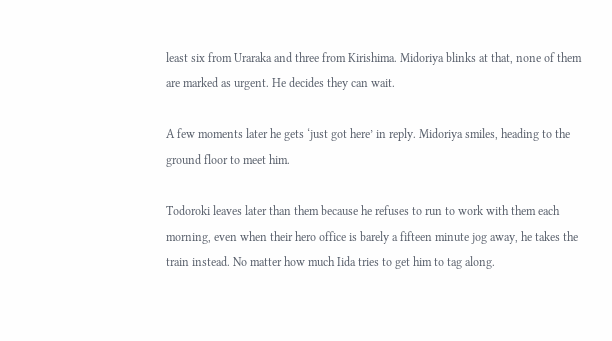least six from Uraraka and three from Kirishima. Midoriya blinks at that, none of them are marked as urgent. He decides they can wait.

A few moments later he gets ‘just got here’ in reply. Midoriya smiles, heading to the ground floor to meet him.

Todoroki leaves later than them because he refuses to run to work with them each morning, even when their hero office is barely a fifteen minute jog away, he takes the train instead. No matter how much Iida tries to get him to tag along.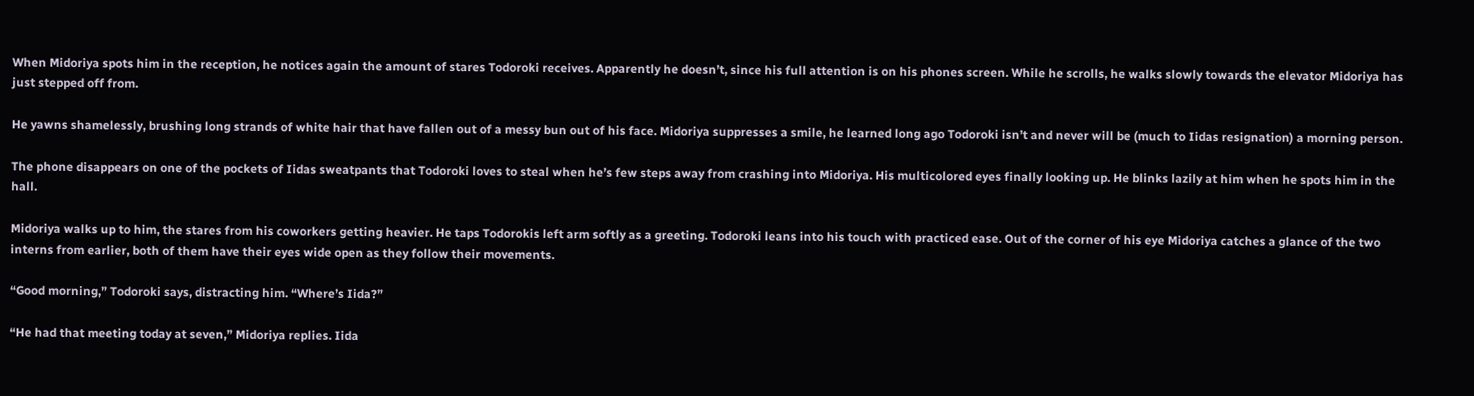When Midoriya spots him in the reception, he notices again the amount of stares Todoroki receives. Apparently he doesn’t, since his full attention is on his phones screen. While he scrolls, he walks slowly towards the elevator Midoriya has just stepped off from.

He yawns shamelessly, brushing long strands of white hair that have fallen out of a messy bun out of his face. Midoriya suppresses a smile, he learned long ago Todoroki isn’t and never will be (much to Iidas resignation) a morning person.

The phone disappears on one of the pockets of Iidas sweatpants that Todoroki loves to steal when he’s few steps away from crashing into Midoriya. His multicolored eyes finally looking up. He blinks lazily at him when he spots him in the hall.

Midoriya walks up to him, the stares from his coworkers getting heavier. He taps Todorokis left arm softly as a greeting. Todoroki leans into his touch with practiced ease. Out of the corner of his eye Midoriya catches a glance of the two interns from earlier, both of them have their eyes wide open as they follow their movements.

“Good morning,” Todoroki says, distracting him. “Where’s Iida?”

“He had that meeting today at seven,” Midoriya replies. Iida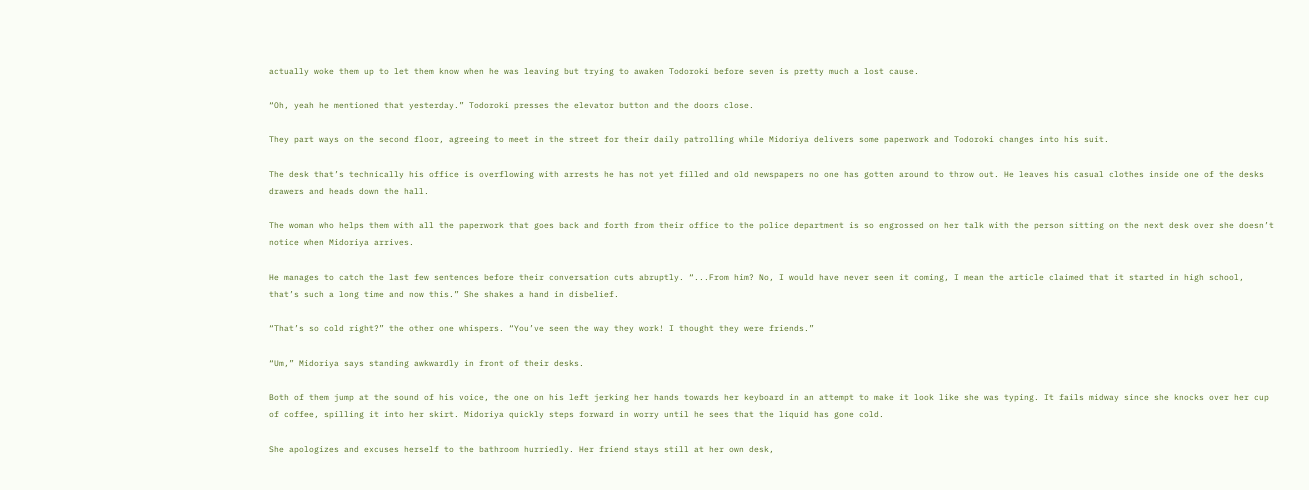actually woke them up to let them know when he was leaving but trying to awaken Todoroki before seven is pretty much a lost cause.

“Oh, yeah he mentioned that yesterday.” Todoroki presses the elevator button and the doors close.

They part ways on the second floor, agreeing to meet in the street for their daily patrolling while Midoriya delivers some paperwork and Todoroki changes into his suit.

The desk that’s technically his office is overflowing with arrests he has not yet filled and old newspapers no one has gotten around to throw out. He leaves his casual clothes inside one of the desks drawers and heads down the hall.

The woman who helps them with all the paperwork that goes back and forth from their office to the police department is so engrossed on her talk with the person sitting on the next desk over she doesn’t notice when Midoriya arrives.

He manages to catch the last few sentences before their conversation cuts abruptly. “...From him? No, I would have never seen it coming, I mean the article claimed that it started in high school, that’s such a long time and now this.” She shakes a hand in disbelief.

“That’s so cold right?” the other one whispers. “You’ve seen the way they work! I thought they were friends.”

“Um,” Midoriya says standing awkwardly in front of their desks.

Both of them jump at the sound of his voice, the one on his left jerking her hands towards her keyboard in an attempt to make it look like she was typing. It fails midway since she knocks over her cup of coffee, spilling it into her skirt. Midoriya quickly steps forward in worry until he sees that the liquid has gone cold.

She apologizes and excuses herself to the bathroom hurriedly. Her friend stays still at her own desk,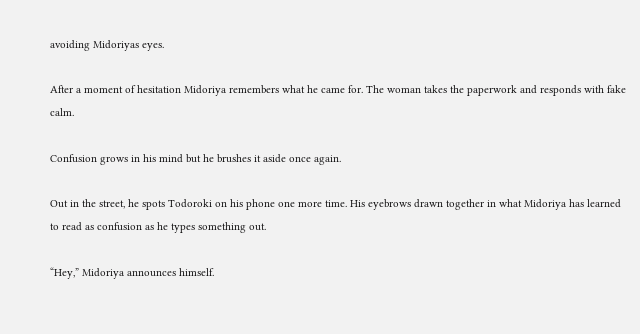avoiding Midoriyas eyes.

After a moment of hesitation Midoriya remembers what he came for. The woman takes the paperwork and responds with fake calm.

Confusion grows in his mind but he brushes it aside once again.

Out in the street, he spots Todoroki on his phone one more time. His eyebrows drawn together in what Midoriya has learned to read as confusion as he types something out.

“Hey,” Midoriya announces himself.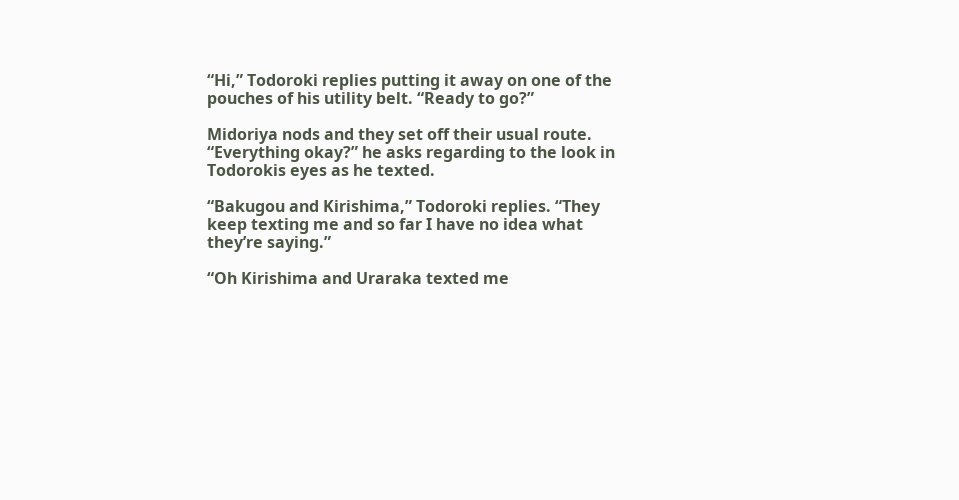“Hi,” Todoroki replies putting it away on one of the pouches of his utility belt. “Ready to go?”

Midoriya nods and they set off their usual route. “Everything okay?” he asks regarding to the look in Todorokis eyes as he texted.

“Bakugou and Kirishima,” Todoroki replies. “They keep texting me and so far I have no idea what they’re saying.”

“Oh Kirishima and Uraraka texted me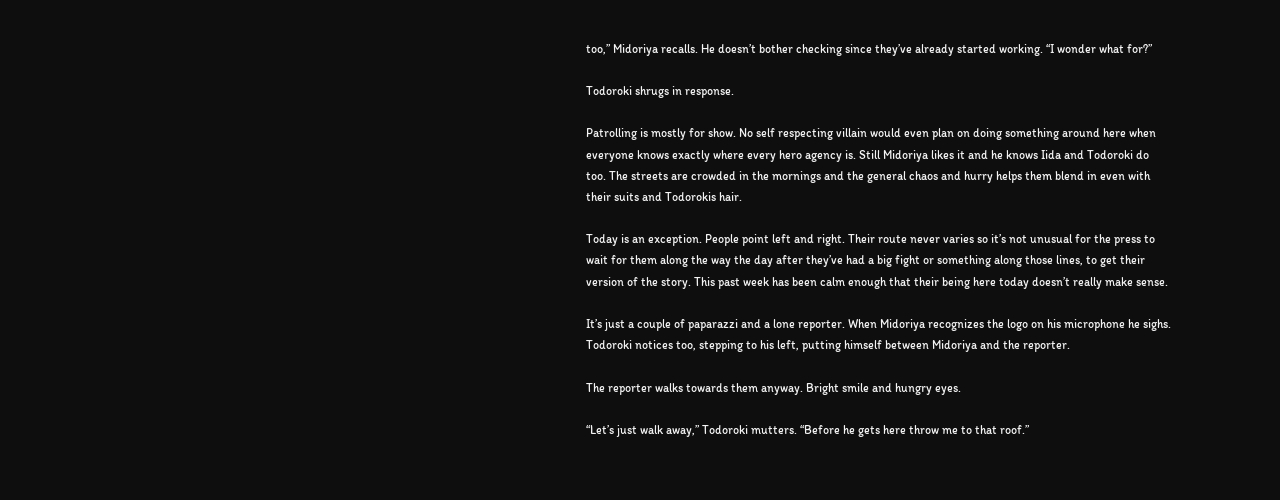too,” Midoriya recalls. He doesn’t bother checking since they’ve already started working. “I wonder what for?”

Todoroki shrugs in response.

Patrolling is mostly for show. No self respecting villain would even plan on doing something around here when everyone knows exactly where every hero agency is. Still Midoriya likes it and he knows Iida and Todoroki do too. The streets are crowded in the mornings and the general chaos and hurry helps them blend in even with their suits and Todorokis hair.

Today is an exception. People point left and right. Their route never varies so it’s not unusual for the press to wait for them along the way the day after they’ve had a big fight or something along those lines, to get their version of the story. This past week has been calm enough that their being here today doesn’t really make sense.

It’s just a couple of paparazzi and a lone reporter. When Midoriya recognizes the logo on his microphone he sighs. Todoroki notices too, stepping to his left, putting himself between Midoriya and the reporter.

The reporter walks towards them anyway. Bright smile and hungry eyes.

“Let’s just walk away,” Todoroki mutters. “Before he gets here throw me to that roof.”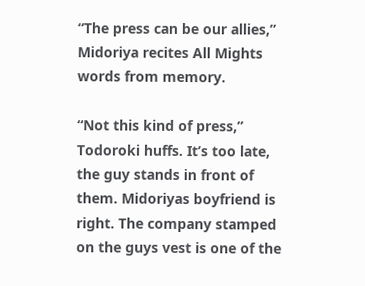“The press can be our allies,” Midoriya recites All Mights words from memory.

“Not this kind of press,” Todoroki huffs. It’s too late, the guy stands in front of them. Midoriyas boyfriend is right. The company stamped on the guys vest is one of the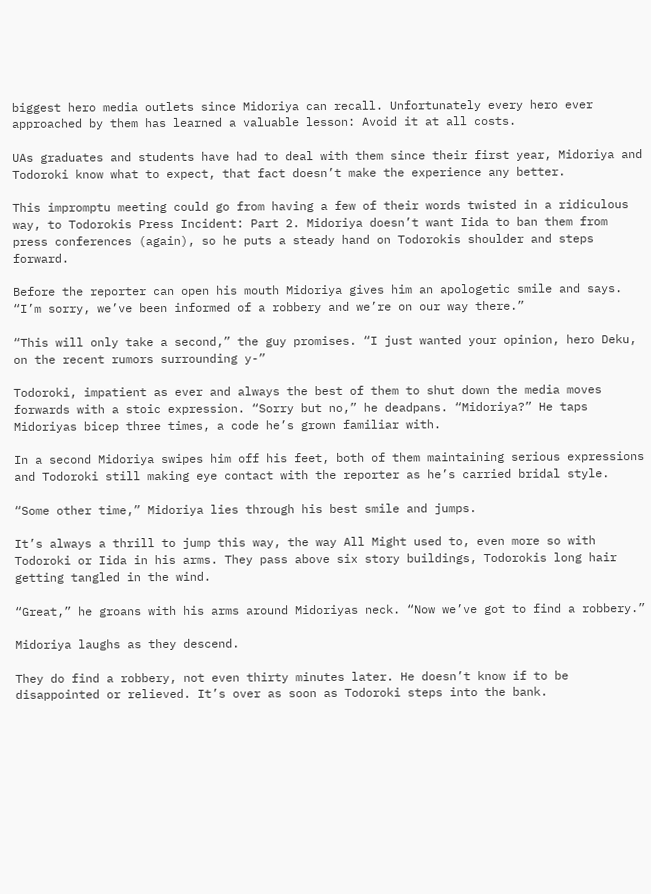biggest hero media outlets since Midoriya can recall. Unfortunately every hero ever approached by them has learned a valuable lesson: Avoid it at all costs.

UAs graduates and students have had to deal with them since their first year, Midoriya and Todoroki know what to expect, that fact doesn’t make the experience any better.

This impromptu meeting could go from having a few of their words twisted in a ridiculous way, to Todorokis Press Incident: Part 2. Midoriya doesn’t want Iida to ban them from press conferences (again), so he puts a steady hand on Todorokis shoulder and steps forward.

Before the reporter can open his mouth Midoriya gives him an apologetic smile and says. “I’m sorry, we’ve been informed of a robbery and we’re on our way there.”

“This will only take a second,” the guy promises. “I just wanted your opinion, hero Deku, on the recent rumors surrounding y-”

Todoroki, impatient as ever and always the best of them to shut down the media moves forwards with a stoic expression. “Sorry but no,” he deadpans. “Midoriya?” He taps Midoriyas bicep three times, a code he’s grown familiar with.

In a second Midoriya swipes him off his feet, both of them maintaining serious expressions and Todoroki still making eye contact with the reporter as he’s carried bridal style.

“Some other time,” Midoriya lies through his best smile and jumps.

It’s always a thrill to jump this way, the way All Might used to, even more so with Todoroki or Iida in his arms. They pass above six story buildings, Todorokis long hair getting tangled in the wind.

“Great,” he groans with his arms around Midoriyas neck. “Now we’ve got to find a robbery.”

Midoriya laughs as they descend.

They do find a robbery, not even thirty minutes later. He doesn’t know if to be disappointed or relieved. It’s over as soon as Todoroki steps into the bank.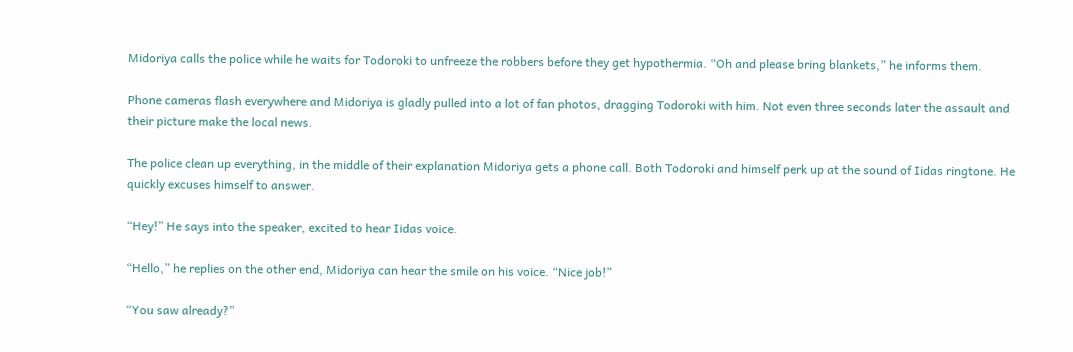Midoriya calls the police while he waits for Todoroki to unfreeze the robbers before they get hypothermia. “Oh and please bring blankets,” he informs them.

Phone cameras flash everywhere and Midoriya is gladly pulled into a lot of fan photos, dragging Todoroki with him. Not even three seconds later the assault and their picture make the local news.

The police clean up everything, in the middle of their explanation Midoriya gets a phone call. Both Todoroki and himself perk up at the sound of Iidas ringtone. He quickly excuses himself to answer.

“Hey!” He says into the speaker, excited to hear Iidas voice.

“Hello,” he replies on the other end, Midoriya can hear the smile on his voice. “Nice job!”

“You saw already?”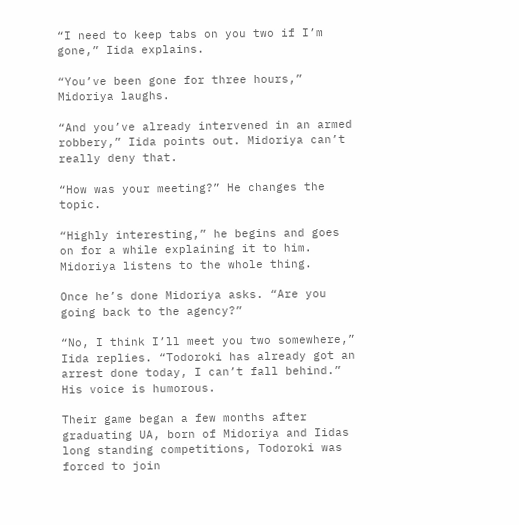“I need to keep tabs on you two if I’m gone,” Iida explains.

“You’ve been gone for three hours,” Midoriya laughs.

“And you’ve already intervened in an armed robbery,” Iida points out. Midoriya can’t really deny that.

“How was your meeting?” He changes the topic.

“Highly interesting,” he begins and goes on for a while explaining it to him. Midoriya listens to the whole thing.

Once he’s done Midoriya asks. “Are you going back to the agency?”

“No, I think I’ll meet you two somewhere,” Iida replies. “Todoroki has already got an arrest done today, I can’t fall behind.” His voice is humorous.

Their game began a few months after graduating UA, born of Midoriya and Iidas long standing competitions, Todoroki was forced to join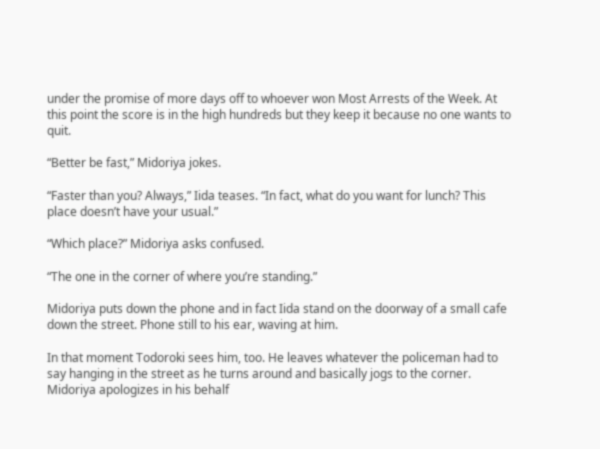under the promise of more days off to whoever won Most Arrests of the Week. At this point the score is in the high hundreds but they keep it because no one wants to quit.

“Better be fast,” Midoriya jokes.

“Faster than you? Always,” Iida teases. “In fact, what do you want for lunch? This place doesn’t have your usual.”

“Which place?” Midoriya asks confused.

“The one in the corner of where you’re standing.”

Midoriya puts down the phone and in fact Iida stand on the doorway of a small cafe down the street. Phone still to his ear, waving at him.

In that moment Todoroki sees him, too. He leaves whatever the policeman had to say hanging in the street as he turns around and basically jogs to the corner. Midoriya apologizes in his behalf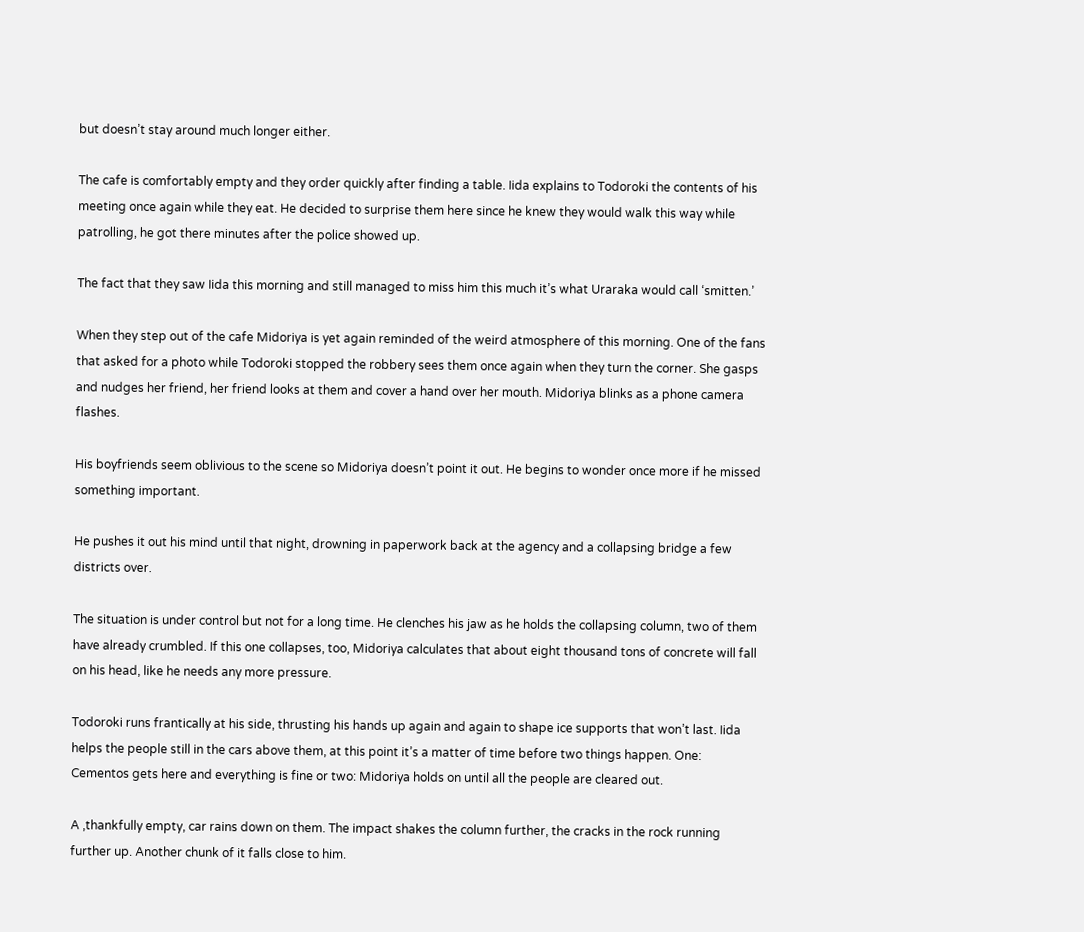but doesn’t stay around much longer either.

The cafe is comfortably empty and they order quickly after finding a table. Iida explains to Todoroki the contents of his meeting once again while they eat. He decided to surprise them here since he knew they would walk this way while patrolling, he got there minutes after the police showed up.

The fact that they saw Iida this morning and still managed to miss him this much it’s what Uraraka would call ‘smitten.’

When they step out of the cafe Midoriya is yet again reminded of the weird atmosphere of this morning. One of the fans that asked for a photo while Todoroki stopped the robbery sees them once again when they turn the corner. She gasps and nudges her friend, her friend looks at them and cover a hand over her mouth. Midoriya blinks as a phone camera flashes.

His boyfriends seem oblivious to the scene so Midoriya doesn’t point it out. He begins to wonder once more if he missed something important.

He pushes it out his mind until that night, drowning in paperwork back at the agency and a collapsing bridge a few districts over.

The situation is under control but not for a long time. He clenches his jaw as he holds the collapsing column, two of them have already crumbled. If this one collapses, too, Midoriya calculates that about eight thousand tons of concrete will fall on his head, like he needs any more pressure.

Todoroki runs frantically at his side, thrusting his hands up again and again to shape ice supports that won’t last. Iida helps the people still in the cars above them, at this point it’s a matter of time before two things happen. One: Cementos gets here and everything is fine or two: Midoriya holds on until all the people are cleared out.

A ,thankfully empty, car rains down on them. The impact shakes the column further, the cracks in the rock running further up. Another chunk of it falls close to him.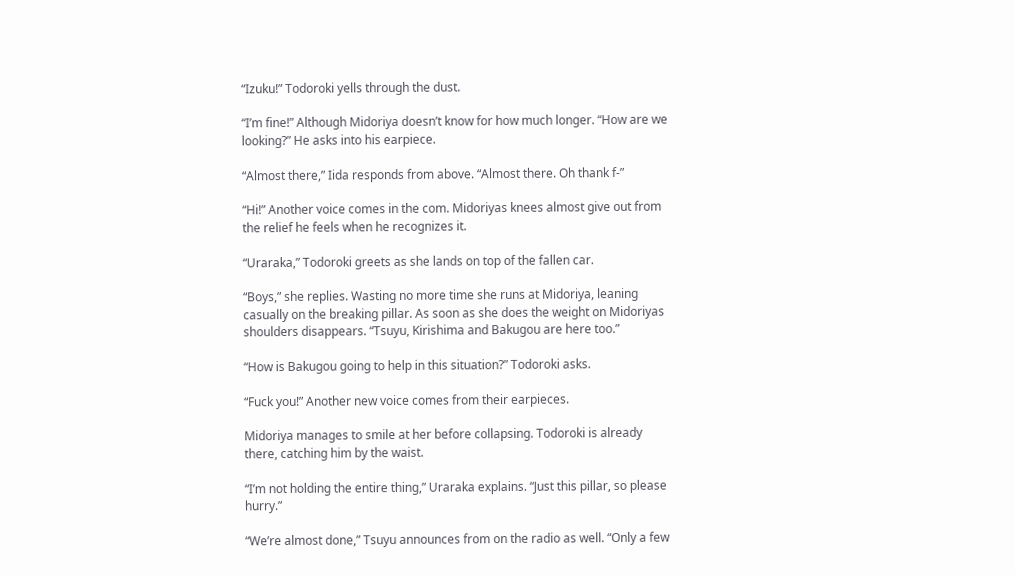“Izuku!” Todoroki yells through the dust.

“I’m fine!” Although Midoriya doesn’t know for how much longer. “How are we looking?” He asks into his earpiece.

“Almost there,” Iida responds from above. “Almost there. Oh thank f-”

“Hi!” Another voice comes in the com. Midoriyas knees almost give out from the relief he feels when he recognizes it.

“Uraraka,” Todoroki greets as she lands on top of the fallen car.

“Boys,” she replies. Wasting no more time she runs at Midoriya, leaning casually on the breaking pillar. As soon as she does the weight on Midoriyas shoulders disappears. “Tsuyu, Kirishima and Bakugou are here too.”

“How is Bakugou going to help in this situation?” Todoroki asks.

“Fuck you!” Another new voice comes from their earpieces.

Midoriya manages to smile at her before collapsing. Todoroki is already there, catching him by the waist.

“I’m not holding the entire thing,” Uraraka explains. “Just this pillar, so please hurry.”

“We’re almost done,” Tsuyu announces from on the radio as well. “Only a few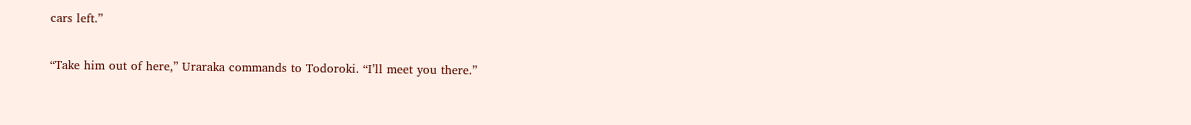cars left.”

“Take him out of here,” Uraraka commands to Todoroki. “I’ll meet you there.”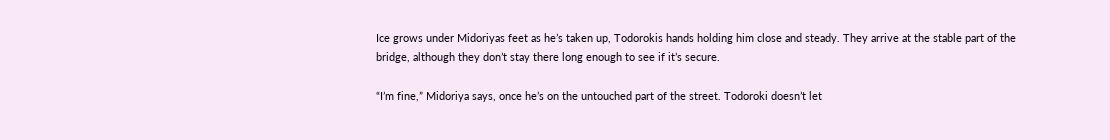Ice grows under Midoriyas feet as he’s taken up, Todorokis hands holding him close and steady. They arrive at the stable part of the bridge, although they don’t stay there long enough to see if it’s secure.

“I’m fine,” Midoriya says, once he’s on the untouched part of the street. Todoroki doesn’t let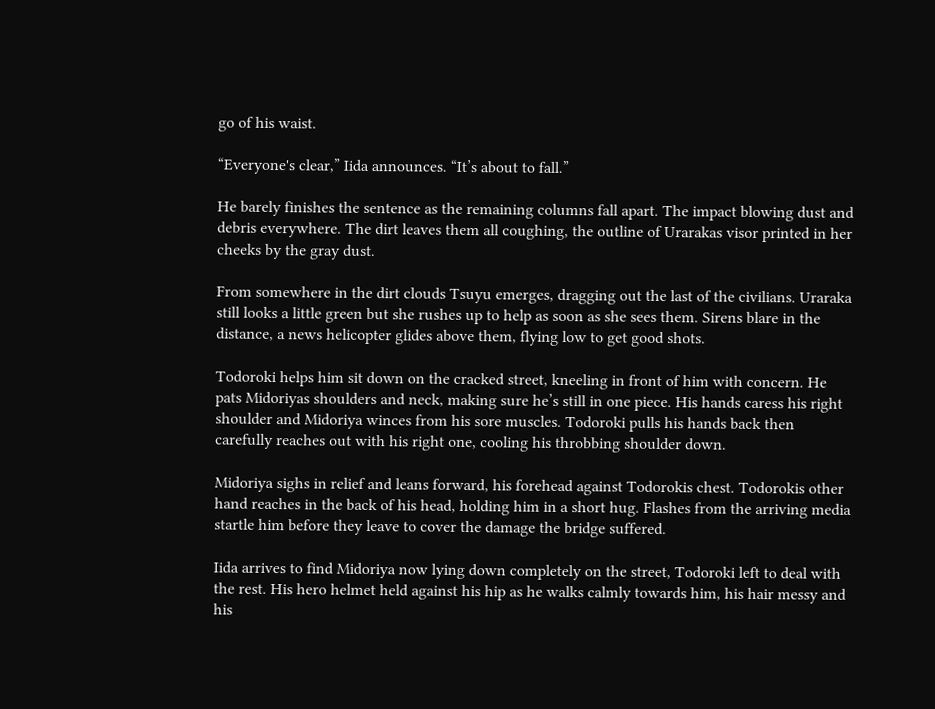go of his waist.

“Everyone's clear,” Iida announces. “It’s about to fall.”

He barely finishes the sentence as the remaining columns fall apart. The impact blowing dust and debris everywhere. The dirt leaves them all coughing, the outline of Urarakas visor printed in her cheeks by the gray dust.

From somewhere in the dirt clouds Tsuyu emerges, dragging out the last of the civilians. Uraraka still looks a little green but she rushes up to help as soon as she sees them. Sirens blare in the distance, a news helicopter glides above them, flying low to get good shots.

Todoroki helps him sit down on the cracked street, kneeling in front of him with concern. He pats Midoriyas shoulders and neck, making sure he’s still in one piece. His hands caress his right shoulder and Midoriya winces from his sore muscles. Todoroki pulls his hands back then carefully reaches out with his right one, cooling his throbbing shoulder down.

Midoriya sighs in relief and leans forward, his forehead against Todorokis chest. Todorokis other hand reaches in the back of his head, holding him in a short hug. Flashes from the arriving media startle him before they leave to cover the damage the bridge suffered.

Iida arrives to find Midoriya now lying down completely on the street, Todoroki left to deal with the rest. His hero helmet held against his hip as he walks calmly towards him, his hair messy and his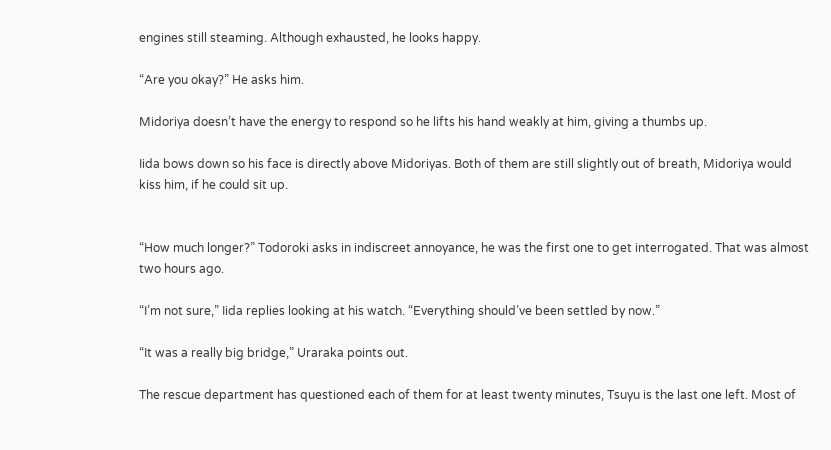engines still steaming. Although exhausted, he looks happy.

“Are you okay?” He asks him.

Midoriya doesn’t have the energy to respond so he lifts his hand weakly at him, giving a thumbs up.

Iida bows down so his face is directly above Midoriyas. Both of them are still slightly out of breath, Midoriya would kiss him, if he could sit up.


“How much longer?” Todoroki asks in indiscreet annoyance, he was the first one to get interrogated. That was almost two hours ago.

“I’m not sure,” Iida replies looking at his watch. “Everything should’ve been settled by now.”

“It was a really big bridge,” Uraraka points out.

The rescue department has questioned each of them for at least twenty minutes, Tsuyu is the last one left. Most of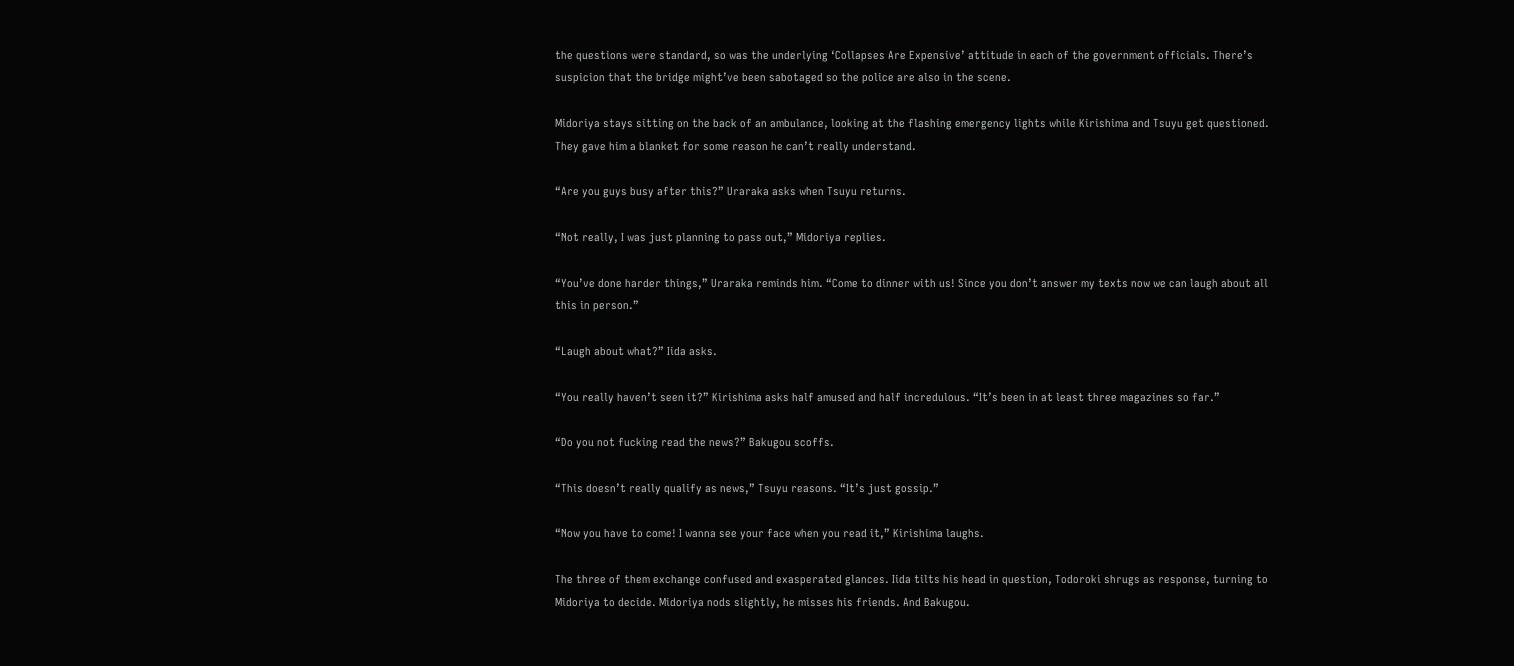the questions were standard, so was the underlying ‘Collapses Are Expensive’ attitude in each of the government officials. There’s suspicion that the bridge might’ve been sabotaged so the police are also in the scene.

Midoriya stays sitting on the back of an ambulance, looking at the flashing emergency lights while Kirishima and Tsuyu get questioned. They gave him a blanket for some reason he can’t really understand.

“Are you guys busy after this?” Uraraka asks when Tsuyu returns.

“Not really, I was just planning to pass out,” Midoriya replies.

“You’ve done harder things,” Uraraka reminds him. “Come to dinner with us! Since you don’t answer my texts now we can laugh about all this in person.”

“Laugh about what?” Iida asks.

“You really haven’t seen it?” Kirishima asks half amused and half incredulous. “It’s been in at least three magazines so far.”

“Do you not fucking read the news?” Bakugou scoffs.

“This doesn’t really qualify as news,” Tsuyu reasons. “It’s just gossip.”

“Now you have to come! I wanna see your face when you read it,” Kirishima laughs.

The three of them exchange confused and exasperated glances. Iida tilts his head in question, Todoroki shrugs as response, turning to Midoriya to decide. Midoriya nods slightly, he misses his friends. And Bakugou.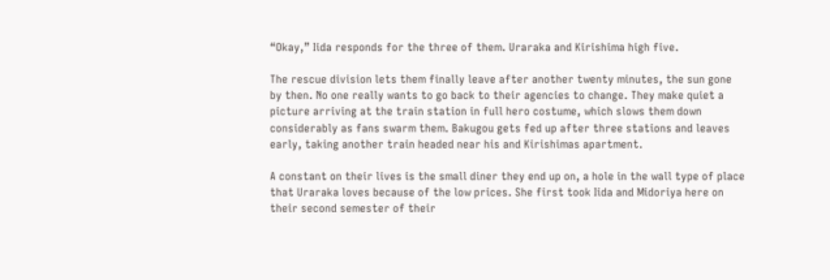“Okay,” Iida responds for the three of them. Uraraka and Kirishima high five.

The rescue division lets them finally leave after another twenty minutes, the sun gone by then. No one really wants to go back to their agencies to change. They make quiet a picture arriving at the train station in full hero costume, which slows them down considerably as fans swarm them. Bakugou gets fed up after three stations and leaves early, taking another train headed near his and Kirishimas apartment.

A constant on their lives is the small diner they end up on, a hole in the wall type of place that Uraraka loves because of the low prices. She first took Iida and Midoriya here on their second semester of their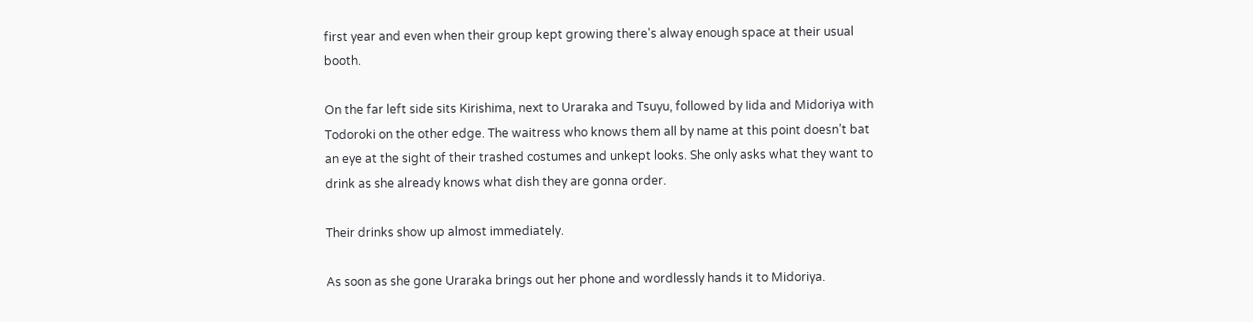first year and even when their group kept growing there's alway enough space at their usual booth.

On the far left side sits Kirishima, next to Uraraka and Tsuyu, followed by Iida and Midoriya with Todoroki on the other edge. The waitress who knows them all by name at this point doesn’t bat an eye at the sight of their trashed costumes and unkept looks. She only asks what they want to drink as she already knows what dish they are gonna order.

Their drinks show up almost immediately.

As soon as she gone Uraraka brings out her phone and wordlessly hands it to Midoriya.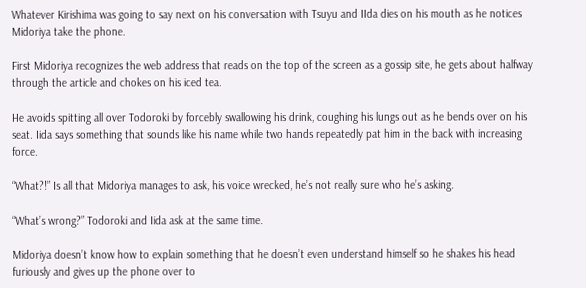Whatever Kirishima was going to say next on his conversation with Tsuyu and IIda dies on his mouth as he notices Midoriya take the phone.

First Midoriya recognizes the web address that reads on the top of the screen as a gossip site, he gets about halfway through the article and chokes on his iced tea.

He avoids spitting all over Todoroki by forcebly swallowing his drink, coughing his lungs out as he bends over on his seat. Iida says something that sounds like his name while two hands repeatedly pat him in the back with increasing force.

“What?!” Is all that Midoriya manages to ask, his voice wrecked, he’s not really sure who he’s asking.

“What’s wrong?” Todoroki and Iida ask at the same time.

Midoriya doesn’t know how to explain something that he doesn’t even understand himself so he shakes his head furiously and gives up the phone over to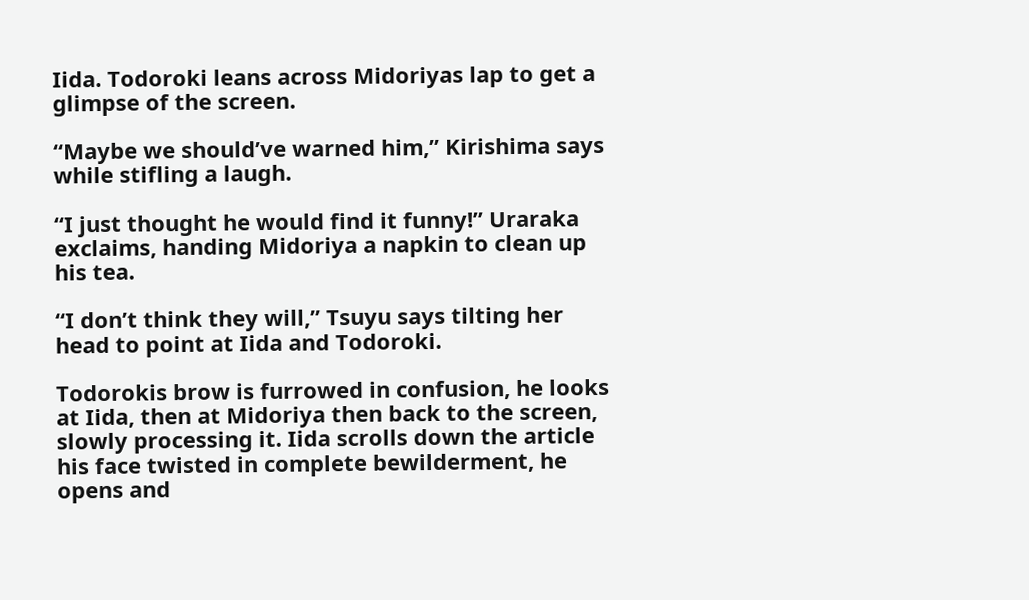Iida. Todoroki leans across Midoriyas lap to get a glimpse of the screen.

“Maybe we should’ve warned him,” Kirishima says while stifling a laugh.

“I just thought he would find it funny!” Uraraka exclaims, handing Midoriya a napkin to clean up his tea.

“I don’t think they will,” Tsuyu says tilting her head to point at Iida and Todoroki.

Todorokis brow is furrowed in confusion, he looks at Iida, then at Midoriya then back to the screen, slowly processing it. Iida scrolls down the article his face twisted in complete bewilderment, he opens and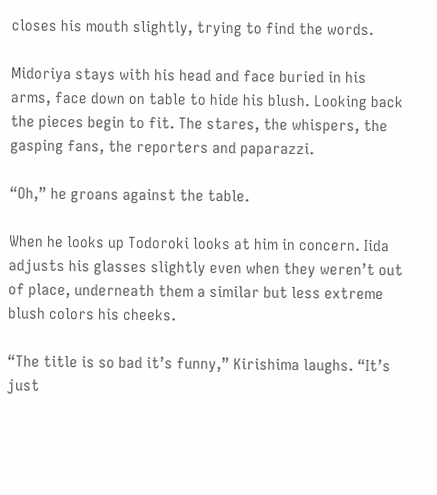closes his mouth slightly, trying to find the words.

Midoriya stays with his head and face buried in his arms, face down on table to hide his blush. Looking back the pieces begin to fit. The stares, the whispers, the gasping fans, the reporters and paparazzi.

“Oh,” he groans against the table.

When he looks up Todoroki looks at him in concern. Iida adjusts his glasses slightly even when they weren’t out of place, underneath them a similar but less extreme blush colors his cheeks.

“The title is so bad it’s funny,” Kirishima laughs. “It’s just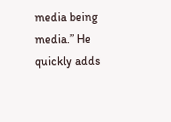media being media.” He quickly adds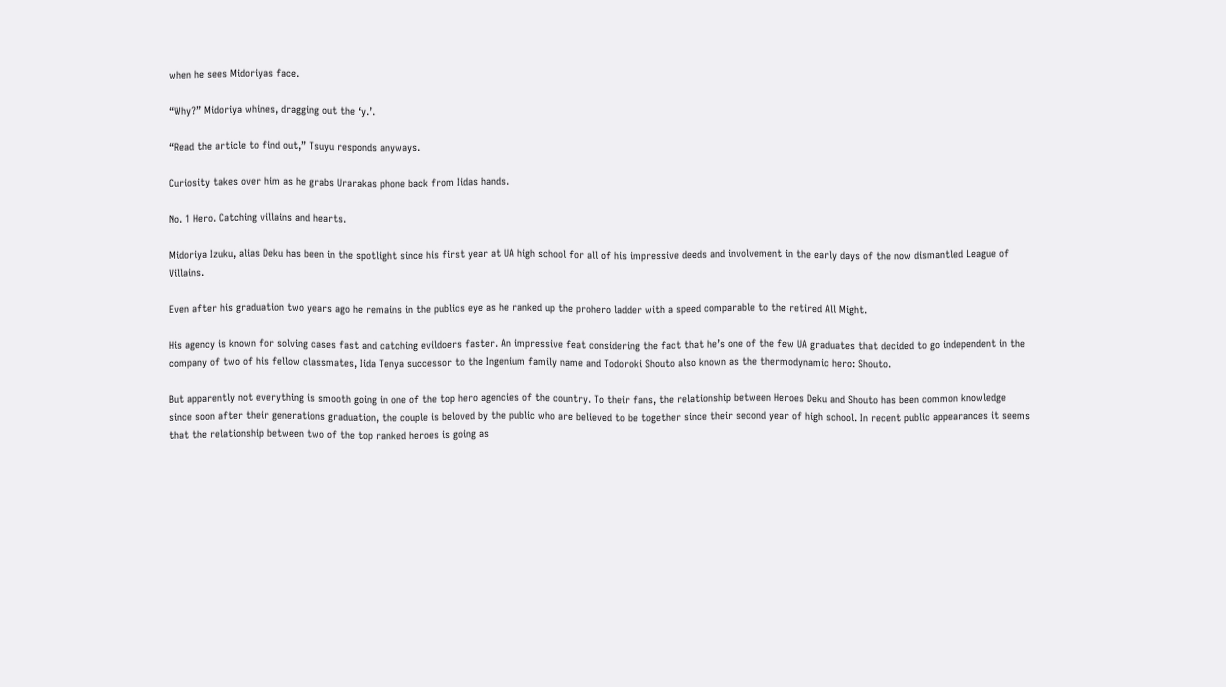when he sees Midoriyas face.

“Why?” Midoriya whines, dragging out the ‘y.’.

“Read the article to find out,” Tsuyu responds anyways.

Curiosity takes over him as he grabs Urarakas phone back from Iidas hands.

No. 1 Hero. Catching villains and hearts.

Midoriya Izuku, alias Deku has been in the spotlight since his first year at UA high school for all of his impressive deeds and involvement in the early days of the now dismantled League of Villains.

Even after his graduation two years ago he remains in the publics eye as he ranked up the prohero ladder with a speed comparable to the retired All Might.

His agency is known for solving cases fast and catching evildoers faster. An impressive feat considering the fact that he’s one of the few UA graduates that decided to go independent in the company of two of his fellow classmates, Iida Tenya successor to the Ingenium family name and Todoroki Shouto also known as the thermodynamic hero: Shouto.

But apparently not everything is smooth going in one of the top hero agencies of the country. To their fans, the relationship between Heroes Deku and Shouto has been common knowledge since soon after their generations graduation, the couple is beloved by the public who are believed to be together since their second year of high school. In recent public appearances it seems that the relationship between two of the top ranked heroes is going as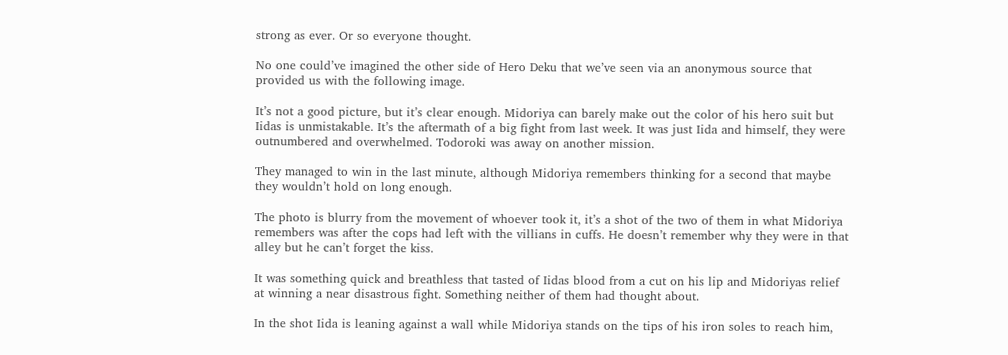strong as ever. Or so everyone thought.

No one could’ve imagined the other side of Hero Deku that we’ve seen via an anonymous source that provided us with the following image.

It’s not a good picture, but it’s clear enough. Midoriya can barely make out the color of his hero suit but Iidas is unmistakable. It’s the aftermath of a big fight from last week. It was just Iida and himself, they were outnumbered and overwhelmed. Todoroki was away on another mission.

They managed to win in the last minute, although Midoriya remembers thinking for a second that maybe they wouldn’t hold on long enough.

The photo is blurry from the movement of whoever took it, it’s a shot of the two of them in what Midoriya remembers was after the cops had left with the villians in cuffs. He doesn’t remember why they were in that alley but he can’t forget the kiss.

It was something quick and breathless that tasted of Iidas blood from a cut on his lip and Midoriyas relief at winning a near disastrous fight. Something neither of them had thought about.

In the shot Iida is leaning against a wall while Midoriya stands on the tips of his iron soles to reach him,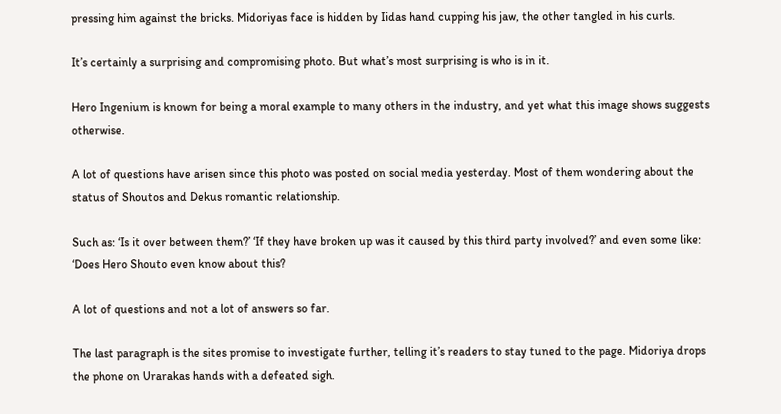pressing him against the bricks. Midoriyas face is hidden by Iidas hand cupping his jaw, the other tangled in his curls.

It’s certainly a surprising and compromising photo. But what’s most surprising is who is in it.

Hero Ingenium is known for being a moral example to many others in the industry, and yet what this image shows suggests otherwise.

A lot of questions have arisen since this photo was posted on social media yesterday. Most of them wondering about the status of Shoutos and Dekus romantic relationship.

Such as: ‘Is it over between them?’ ‘If they have broken up was it caused by this third party involved?’ and even some like: ‘Does Hero Shouto even know about this?

A lot of questions and not a lot of answers so far.

The last paragraph is the sites promise to investigate further, telling it’s readers to stay tuned to the page. Midoriya drops the phone on Urarakas hands with a defeated sigh.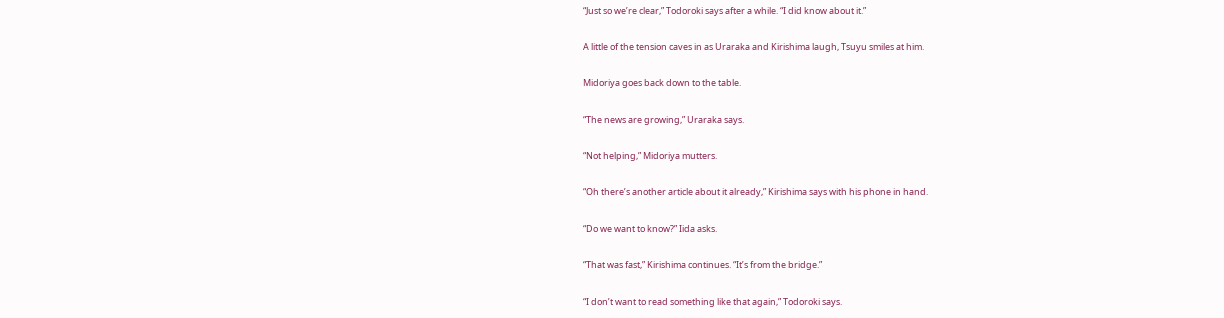“Just so we’re clear,” Todoroki says after a while. “I did know about it.”

A little of the tension caves in as Uraraka and Kirishima laugh, Tsuyu smiles at him.

Midoriya goes back down to the table.

“The news are growing,” Uraraka says.

“Not helping,” Midoriya mutters.

“Oh there’s another article about it already,” Kirishima says with his phone in hand.

“Do we want to know?” Iida asks.

“That was fast,” Kirishima continues. “It’s from the bridge.”

“I don’t want to read something like that again,” Todoroki says.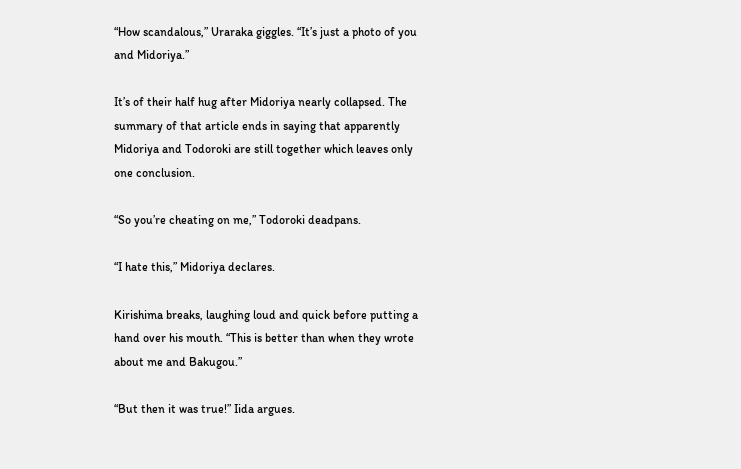“How scandalous,” Uraraka giggles. “It’s just a photo of you and Midoriya.”

It’s of their half hug after Midoriya nearly collapsed. The summary of that article ends in saying that apparently Midoriya and Todoroki are still together which leaves only one conclusion.

“So you’re cheating on me,” Todoroki deadpans.

“I hate this,” Midoriya declares.

Kirishima breaks, laughing loud and quick before putting a hand over his mouth. “This is better than when they wrote about me and Bakugou.”

“But then it was true!” Iida argues.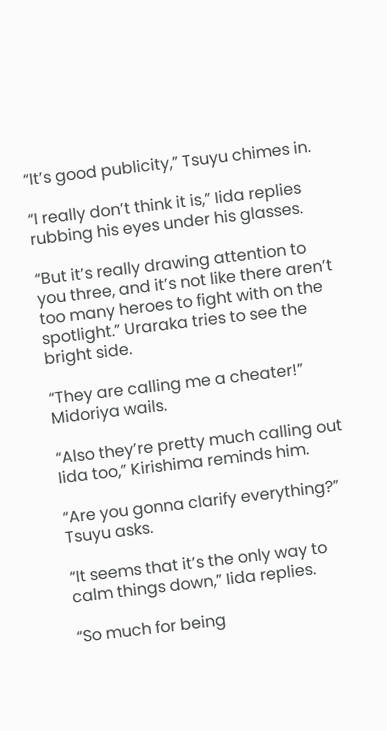“It’s good publicity,” Tsuyu chimes in.

“I really don’t think it is,” Iida replies rubbing his eyes under his glasses.

“But it’s really drawing attention to you three, and it’s not like there aren’t too many heroes to fight with on the spotlight.” Uraraka tries to see the bright side.

“They are calling me a cheater!” Midoriya wails.

“Also they’re pretty much calling out Iida too,” Kirishima reminds him.

“Are you gonna clarify everything?” Tsuyu asks.

“It seems that it’s the only way to calm things down,” Iida replies.

“So much for being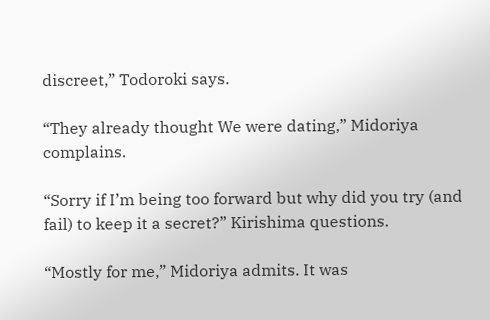discreet,” Todoroki says.

“They already thought We were dating,” Midoriya complains.

“Sorry if I’m being too forward but why did you try (and fail) to keep it a secret?” Kirishima questions.

“Mostly for me,” Midoriya admits. It was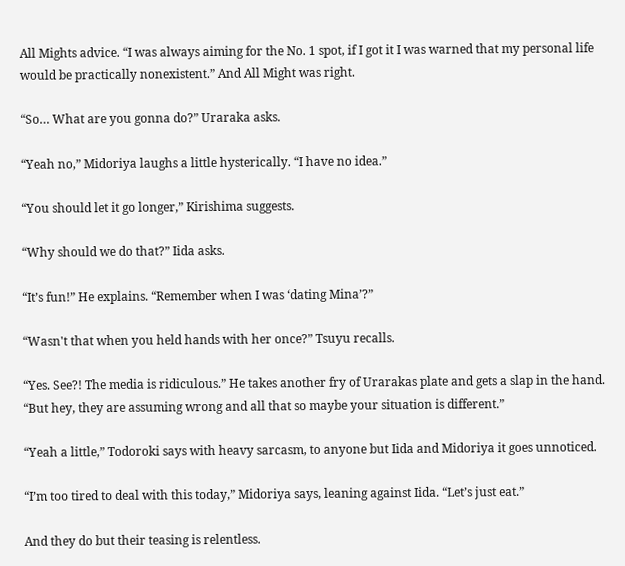All Mights advice. “I was always aiming for the No. 1 spot, if I got it I was warned that my personal life would be practically nonexistent.” And All Might was right.

“So… What are you gonna do?” Uraraka asks.

“Yeah no,” Midoriya laughs a little hysterically. “I have no idea.”

“You should let it go longer,” Kirishima suggests.

“Why should we do that?” Iida asks.

“It’s fun!” He explains. “Remember when I was ‘dating Mina’?”

“Wasn't that when you held hands with her once?” Tsuyu recalls.

“Yes. See?! The media is ridiculous.” He takes another fry of Urarakas plate and gets a slap in the hand. “But hey, they are assuming wrong and all that so maybe your situation is different.”

“Yeah a little,” Todoroki says with heavy sarcasm, to anyone but Iida and Midoriya it goes unnoticed.

“I’m too tired to deal with this today,” Midoriya says, leaning against Iida. “Let’s just eat.”

And they do but their teasing is relentless.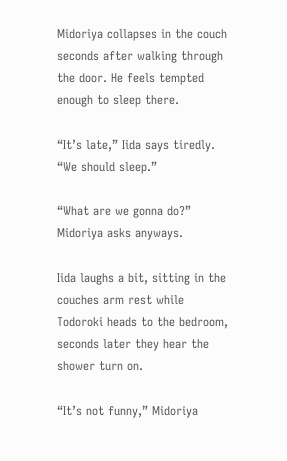Midoriya collapses in the couch seconds after walking through the door. He feels tempted enough to sleep there.

“It’s late,” Iida says tiredly. “We should sleep.”

“What are we gonna do?” Midoriya asks anyways.

Iida laughs a bit, sitting in the couches arm rest while Todoroki heads to the bedroom, seconds later they hear the shower turn on.

“It’s not funny,” Midoriya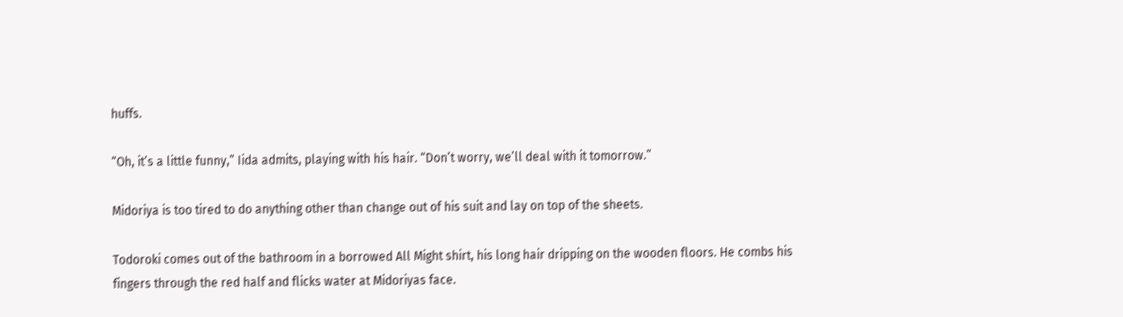huffs.

“Oh, it’s a little funny,” Iida admits, playing with his hair. “Don’t worry, we’ll deal with it tomorrow.”

Midoriya is too tired to do anything other than change out of his suit and lay on top of the sheets.

Todoroki comes out of the bathroom in a borrowed All Might shirt, his long hair dripping on the wooden floors. He combs his fingers through the red half and flicks water at Midoriyas face.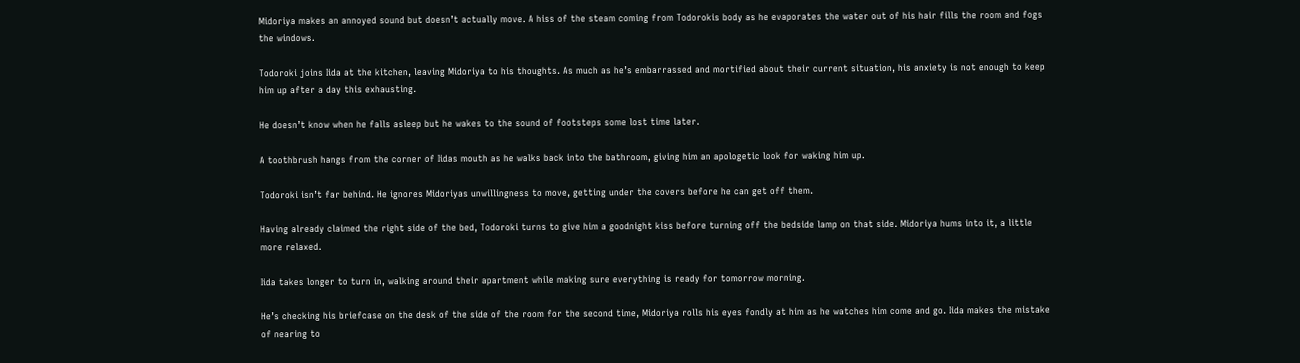Midoriya makes an annoyed sound but doesn’t actually move. A hiss of the steam coming from Todorokis body as he evaporates the water out of his hair fills the room and fogs the windows.

Todoroki joins Iida at the kitchen, leaving Midoriya to his thoughts. As much as he’s embarrassed and mortified about their current situation, his anxiety is not enough to keep him up after a day this exhausting.

He doesn’t know when he falls asleep but he wakes to the sound of footsteps some lost time later.

A toothbrush hangs from the corner of Iidas mouth as he walks back into the bathroom, giving him an apologetic look for waking him up.

Todoroki isn’t far behind. He ignores Midoriyas unwillingness to move, getting under the covers before he can get off them.

Having already claimed the right side of the bed, Todoroki turns to give him a goodnight kiss before turning off the bedside lamp on that side. Midoriya hums into it, a little more relaxed.

Iida takes longer to turn in, walking around their apartment while making sure everything is ready for tomorrow morning.

He’s checking his briefcase on the desk of the side of the room for the second time, Midoriya rolls his eyes fondly at him as he watches him come and go. Iida makes the mistake of nearing to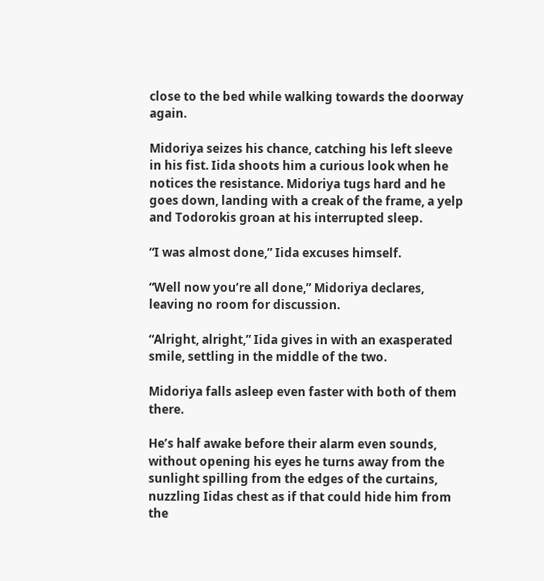close to the bed while walking towards the doorway again.

Midoriya seizes his chance, catching his left sleeve in his fist. Iida shoots him a curious look when he notices the resistance. Midoriya tugs hard and he goes down, landing with a creak of the frame, a yelp and Todorokis groan at his interrupted sleep.

“I was almost done,” Iida excuses himself.

“Well now you’re all done,” Midoriya declares, leaving no room for discussion.

“Alright, alright,” Iida gives in with an exasperated smile, settling in the middle of the two.

Midoriya falls asleep even faster with both of them there.

He’s half awake before their alarm even sounds, without opening his eyes he turns away from the sunlight spilling from the edges of the curtains, nuzzling Iidas chest as if that could hide him from the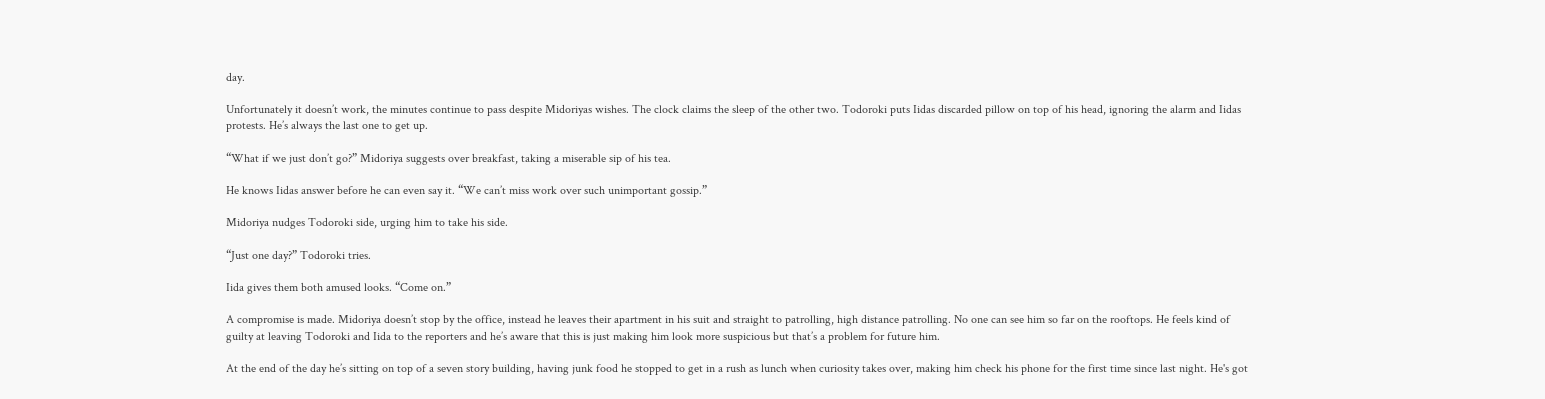day.

Unfortunately it doesn’t work, the minutes continue to pass despite Midoriyas wishes. The clock claims the sleep of the other two. Todoroki puts Iidas discarded pillow on top of his head, ignoring the alarm and Iidas protests. He’s always the last one to get up.

“What if we just don’t go?” Midoriya suggests over breakfast, taking a miserable sip of his tea.

He knows Iidas answer before he can even say it. “We can’t miss work over such unimportant gossip.”

Midoriya nudges Todoroki side, urging him to take his side.

“Just one day?” Todoroki tries.

Iida gives them both amused looks. “Come on.”

A compromise is made. Midoriya doesn’t stop by the office, instead he leaves their apartment in his suit and straight to patrolling, high distance patrolling. No one can see him so far on the rooftops. He feels kind of guilty at leaving Todoroki and Iida to the reporters and he’s aware that this is just making him look more suspicious but that’s a problem for future him.

At the end of the day he’s sitting on top of a seven story building, having junk food he stopped to get in a rush as lunch when curiosity takes over, making him check his phone for the first time since last night. He's got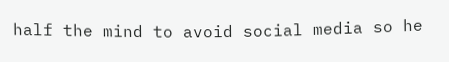half the mind to avoid social media so he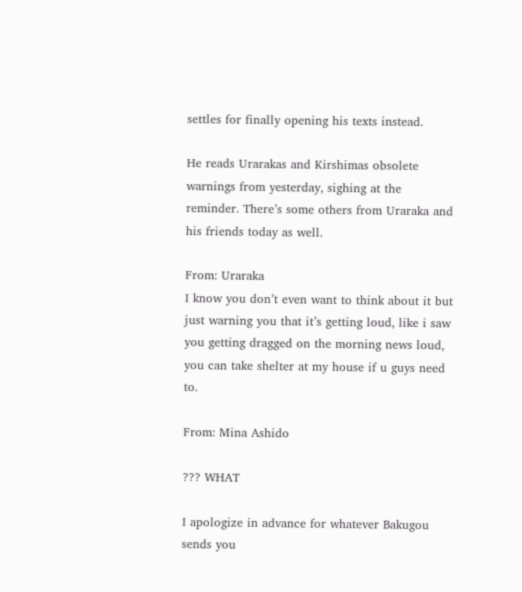settles for finally opening his texts instead.

He reads Urarakas and Kirshimas obsolete warnings from yesterday, sighing at the reminder. There’s some others from Uraraka and his friends today as well.

From: Uraraka
I know you don’t even want to think about it but just warning you that it’s getting loud, like i saw you getting dragged on the morning news loud, you can take shelter at my house if u guys need to.

From: Mina Ashido

??? WHAT

I apologize in advance for whatever Bakugou sends you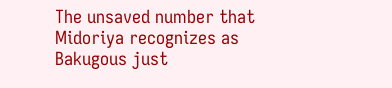The unsaved number that Midoriya recognizes as Bakugous just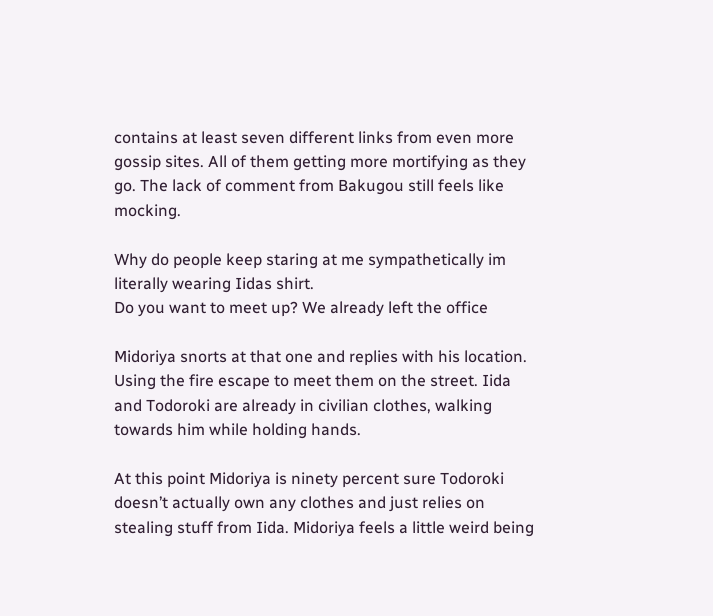contains at least seven different links from even more gossip sites. All of them getting more mortifying as they go. The lack of comment from Bakugou still feels like mocking.

Why do people keep staring at me sympathetically im literally wearing Iidas shirt.
Do you want to meet up? We already left the office

Midoriya snorts at that one and replies with his location. Using the fire escape to meet them on the street. Iida and Todoroki are already in civilian clothes, walking towards him while holding hands.

At this point Midoriya is ninety percent sure Todoroki doesn’t actually own any clothes and just relies on stealing stuff from Iida. Midoriya feels a little weird being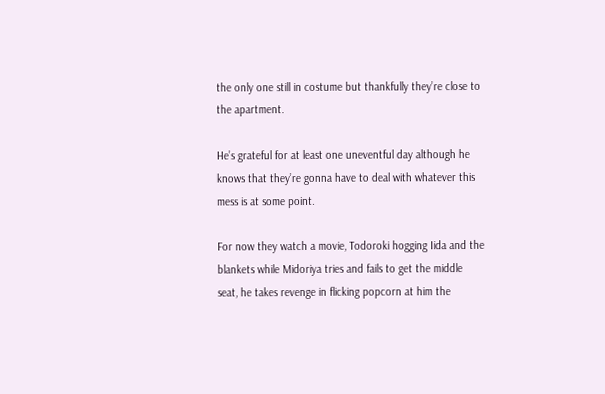the only one still in costume but thankfully they’re close to the apartment.

He’s grateful for at least one uneventful day although he knows that they’re gonna have to deal with whatever this mess is at some point.

For now they watch a movie, Todoroki hogging Iida and the blankets while Midoriya tries and fails to get the middle seat, he takes revenge in flicking popcorn at him the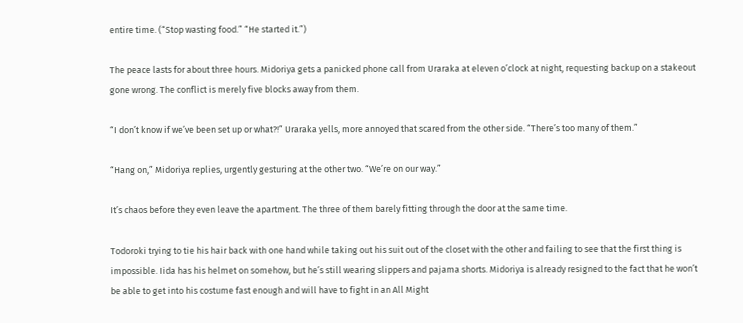entire time. (“Stop wasting food.” “He started it.”)

The peace lasts for about three hours. Midoriya gets a panicked phone call from Uraraka at eleven o’clock at night, requesting backup on a stakeout gone wrong. The conflict is merely five blocks away from them.

“I don’t know if we’ve been set up or what?!” Uraraka yells, more annoyed that scared from the other side. “There’s too many of them.”

“Hang on,” Midoriya replies, urgently gesturing at the other two. “We’re on our way.”

It’s chaos before they even leave the apartment. The three of them barely fitting through the door at the same time.

Todoroki trying to tie his hair back with one hand while taking out his suit out of the closet with the other and failing to see that the first thing is impossible. Iida has his helmet on somehow, but he’s still wearing slippers and pajama shorts. Midoriya is already resigned to the fact that he won’t be able to get into his costume fast enough and will have to fight in an All Might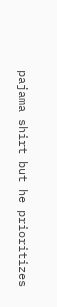pajama shirt but he prioritizes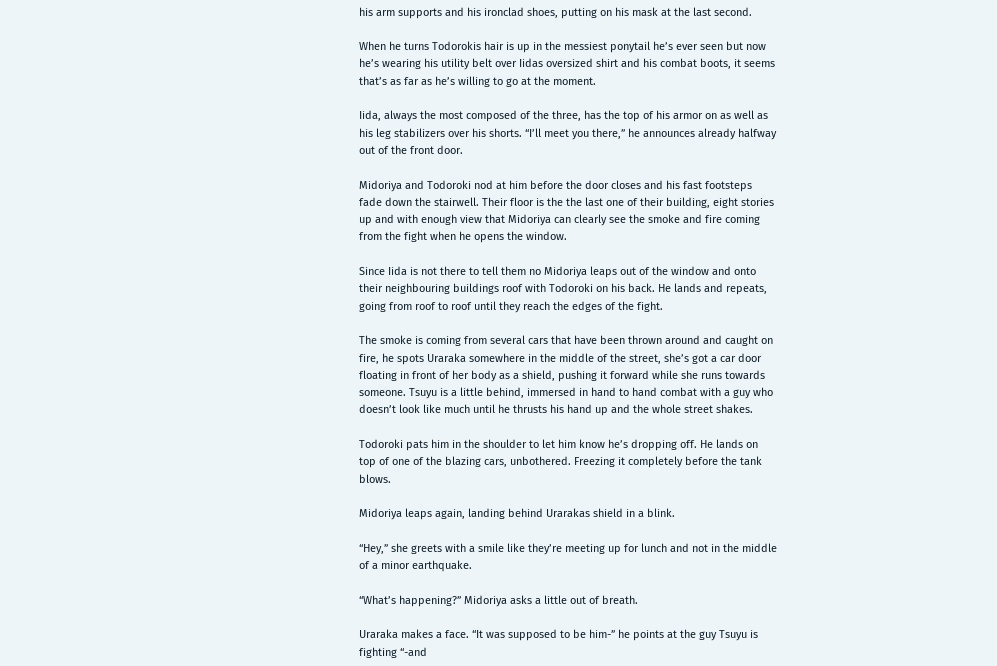his arm supports and his ironclad shoes, putting on his mask at the last second.

When he turns Todorokis hair is up in the messiest ponytail he’s ever seen but now he’s wearing his utility belt over Iidas oversized shirt and his combat boots, it seems that’s as far as he’s willing to go at the moment.

Iida, always the most composed of the three, has the top of his armor on as well as his leg stabilizers over his shorts. “I’ll meet you there,” he announces already halfway out of the front door.

Midoriya and Todoroki nod at him before the door closes and his fast footsteps fade down the stairwell. Their floor is the the last one of their building, eight stories up and with enough view that Midoriya can clearly see the smoke and fire coming from the fight when he opens the window.

Since Iida is not there to tell them no Midoriya leaps out of the window and onto their neighbouring buildings roof with Todoroki on his back. He lands and repeats, going from roof to roof until they reach the edges of the fight.

The smoke is coming from several cars that have been thrown around and caught on fire, he spots Uraraka somewhere in the middle of the street, she’s got a car door floating in front of her body as a shield, pushing it forward while she runs towards someone. Tsuyu is a little behind, immersed in hand to hand combat with a guy who doesn’t look like much until he thrusts his hand up and the whole street shakes.

Todoroki pats him in the shoulder to let him know he’s dropping off. He lands on top of one of the blazing cars, unbothered. Freezing it completely before the tank blows.

Midoriya leaps again, landing behind Urarakas shield in a blink.

“Hey,” she greets with a smile like they’re meeting up for lunch and not in the middle of a minor earthquake.

“What’s happening?” Midoriya asks a little out of breath.

Uraraka makes a face. “It was supposed to be him-” he points at the guy Tsuyu is fighting “-and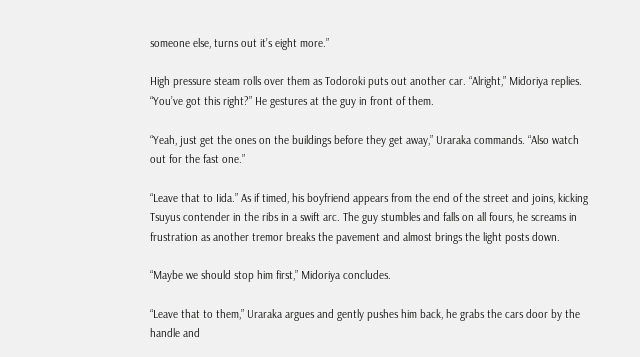someone else, turns out it’s eight more.”

High pressure steam rolls over them as Todoroki puts out another car. “Alright,” Midoriya replies. “You’ve got this right?” He gestures at the guy in front of them.

“Yeah, just get the ones on the buildings before they get away,” Uraraka commands. “Also watch out for the fast one.”

“Leave that to Iida.” As if timed, his boyfriend appears from the end of the street and joins, kicking Tsuyus contender in the ribs in a swift arc. The guy stumbles and falls on all fours, he screams in frustration as another tremor breaks the pavement and almost brings the light posts down.

“Maybe we should stop him first,” Midoriya concludes.

“Leave that to them,” Uraraka argues and gently pushes him back, he grabs the cars door by the handle and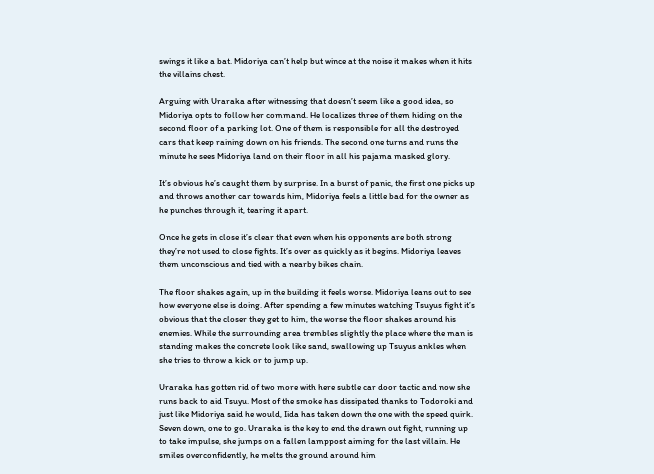swings it like a bat. Midoriya can’t help but wince at the noise it makes when it hits the villains chest.

Arguing with Uraraka after witnessing that doesn’t seem like a good idea, so Midoriya opts to follow her command. He localizes three of them hiding on the second floor of a parking lot. One of them is responsible for all the destroyed cars that keep raining down on his friends. The second one turns and runs the minute he sees Midoriya land on their floor in all his pajama masked glory.

It’s obvious he’s caught them by surprise. In a burst of panic, the first one picks up and throws another car towards him, Midoriya feels a little bad for the owner as he punches through it, tearing it apart.

Once he gets in close it’s clear that even when his opponents are both strong they’re not used to close fights. It’s over as quickly as it begins. Midoriya leaves them unconscious and tied with a nearby bikes chain.

The floor shakes again, up in the building it feels worse. Midoriya leans out to see how everyone else is doing. After spending a few minutes watching Tsuyus fight it’s obvious that the closer they get to him, the worse the floor shakes around his enemies. While the surrounding area trembles slightly the place where the man is standing makes the concrete look like sand, swallowing up Tsuyus ankles when she tries to throw a kick or to jump up.

Uraraka has gotten rid of two more with here subtle car door tactic and now she runs back to aid Tsuyu. Most of the smoke has dissipated thanks to Todoroki and just like Midoriya said he would, Iida has taken down the one with the speed quirk.
Seven down, one to go. Uraraka is the key to end the drawn out fight, running up to take impulse, she jumps on a fallen lamppost aiming for the last villain. He smiles overconfidently, he melts the ground around him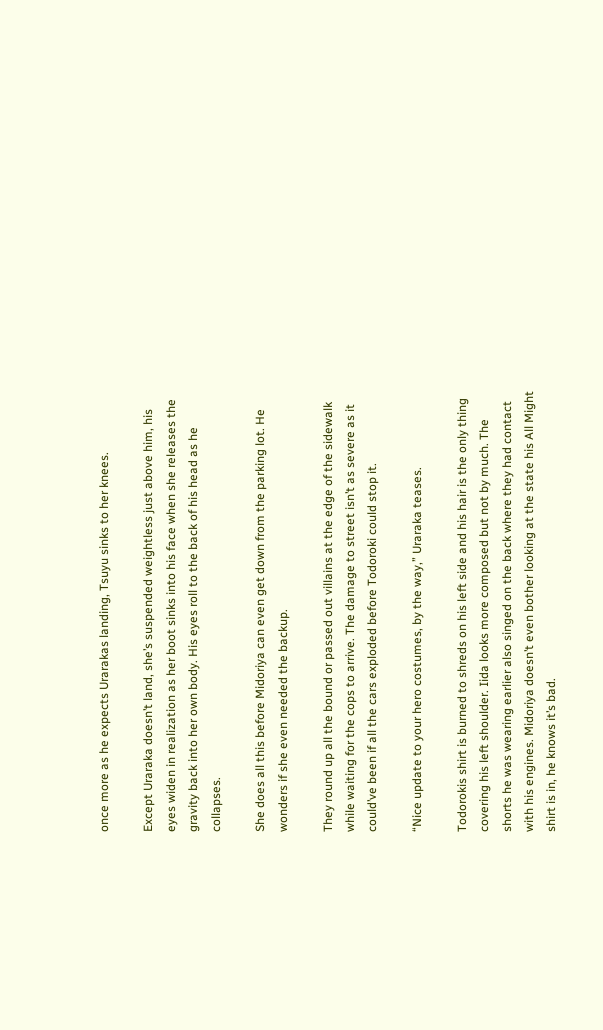once more as he expects Urarakas landing, Tsuyu sinks to her knees.

Except Uraraka doesn’t land, she’s suspended weightless just above him, his eyes widen in realization as her boot sinks into his face when she releases the gravity back into her own body. His eyes roll to the back of his head as he collapses.

She does all this before Midoriya can even get down from the parking lot. He wonders if she even needed the backup.

They round up all the bound or passed out villains at the edge of the sidewalk while waiting for the cops to arrive. The damage to street isn’t as severe as it could’ve been if all the cars exploded before Todoroki could stop it.

“Nice update to your hero costumes, by the way,” Uraraka teases.

Todorokis shirt is burned to shreds on his left side and his hair is the only thing covering his left shoulder. Iida looks more composed but not by much. The shorts he was wearing earlier also singed on the back where they had contact with his engines. Midoriya doesn’t even bother looking at the state his All Might shirt is in, he knows it’s bad.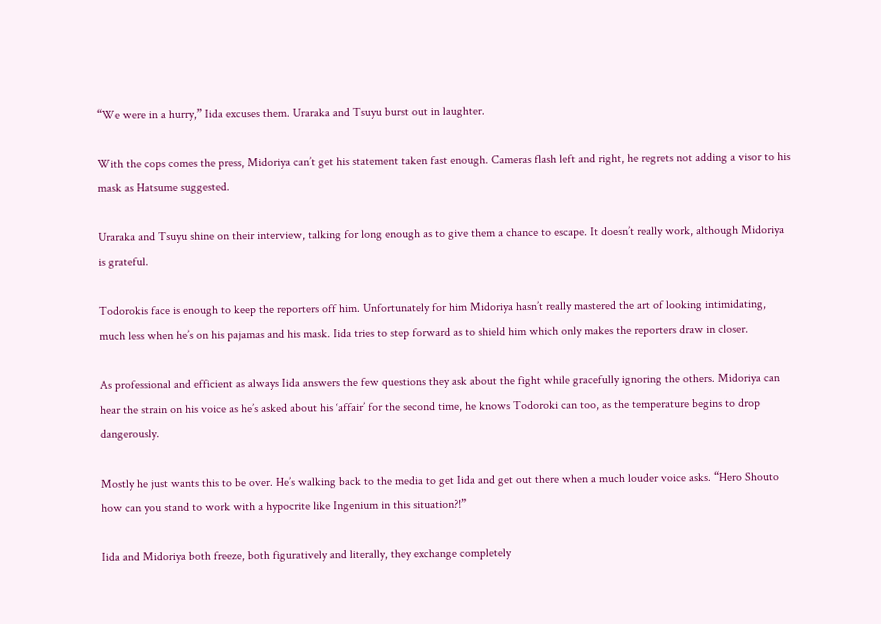“We were in a hurry,” Iida excuses them. Uraraka and Tsuyu burst out in laughter.

With the cops comes the press, Midoriya can’t get his statement taken fast enough. Cameras flash left and right, he regrets not adding a visor to his mask as Hatsume suggested.

Uraraka and Tsuyu shine on their interview, talking for long enough as to give them a chance to escape. It doesn’t really work, although Midoriya is grateful.

Todorokis face is enough to keep the reporters off him. Unfortunately for him Midoriya hasn’t really mastered the art of looking intimidating, much less when he’s on his pajamas and his mask. Iida tries to step forward as to shield him which only makes the reporters draw in closer.

As professional and efficient as always Iida answers the few questions they ask about the fight while gracefully ignoring the others. Midoriya can hear the strain on his voice as he’s asked about his ‘affair’ for the second time, he knows Todoroki can too, as the temperature begins to drop dangerously.

Mostly he just wants this to be over. He’s walking back to the media to get Iida and get out there when a much louder voice asks. “Hero Shouto how can you stand to work with a hypocrite like Ingenium in this situation?!”

Iida and Midoriya both freeze, both figuratively and literally, they exchange completely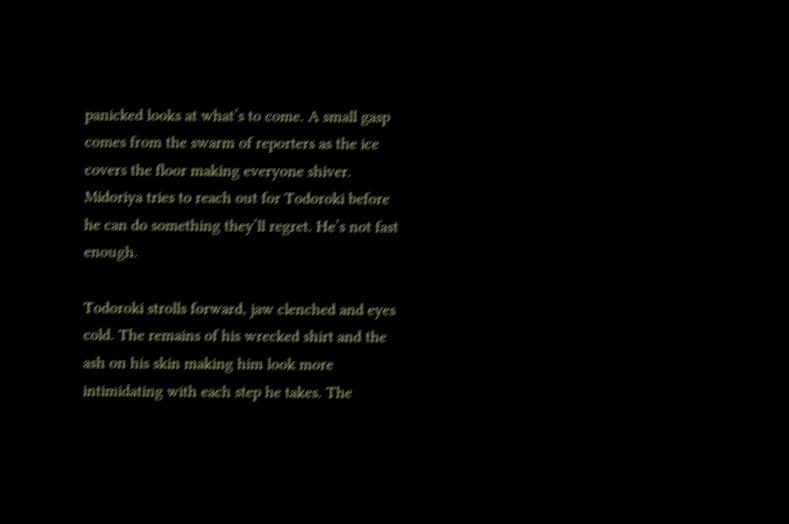panicked looks at what’s to come. A small gasp comes from the swarm of reporters as the ice covers the floor making everyone shiver. Midoriya tries to reach out for Todoroki before he can do something they’ll regret. He’s not fast enough.

Todoroki strolls forward, jaw clenched and eyes cold. The remains of his wrecked shirt and the ash on his skin making him look more intimidating with each step he takes. The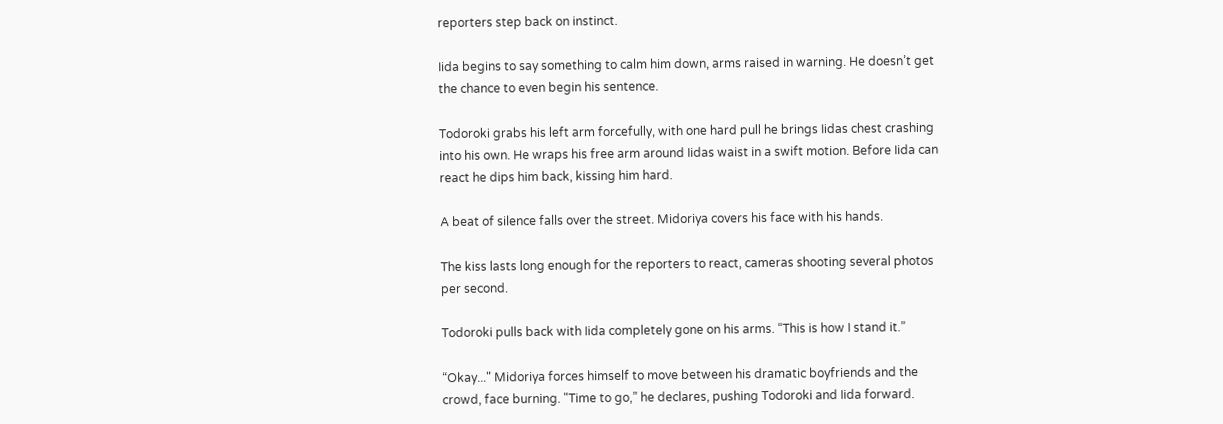reporters step back on instinct.

Iida begins to say something to calm him down, arms raised in warning. He doesn’t get the chance to even begin his sentence.

Todoroki grabs his left arm forcefully, with one hard pull he brings Iidas chest crashing into his own. He wraps his free arm around Iidas waist in a swift motion. Before Iida can react he dips him back, kissing him hard.

A beat of silence falls over the street. Midoriya covers his face with his hands.

The kiss lasts long enough for the reporters to react, cameras shooting several photos per second.

Todoroki pulls back with Iida completely gone on his arms. “This is how I stand it.”

“Okay..." Midoriya forces himself to move between his dramatic boyfriends and the crowd, face burning. "Time to go,” he declares, pushing Todoroki and Iida forward.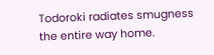Todoroki radiates smugness the entire way home.